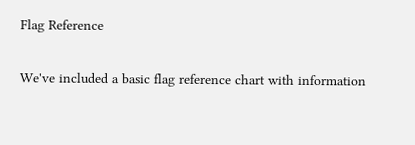Flag Reference

We've included a basic flag reference chart with information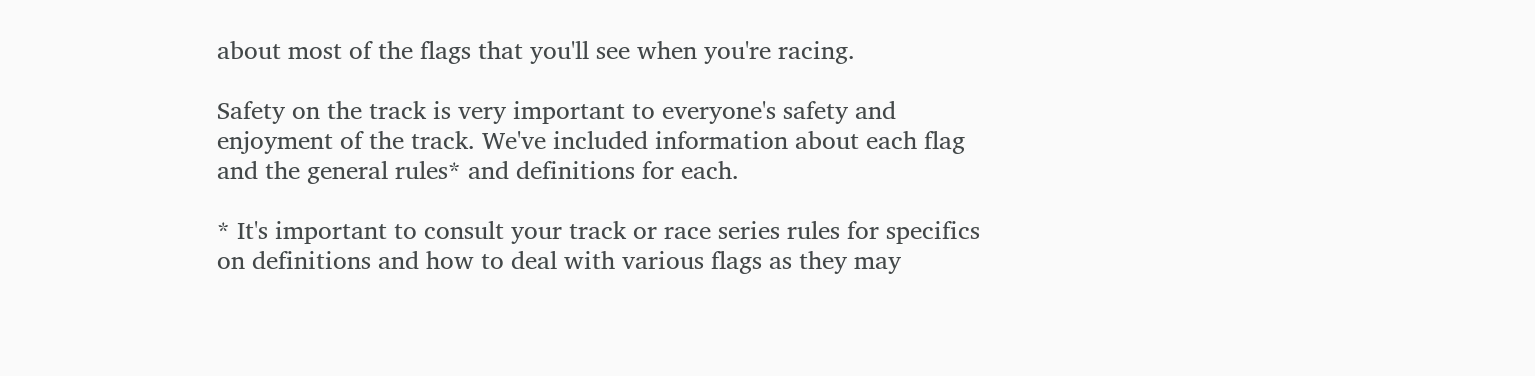about most of the flags that you'll see when you're racing.

Safety on the track is very important to everyone's safety and enjoyment of the track. We've included information about each flag and the general rules* and definitions for each.

* It's important to consult your track or race series rules for specifics on definitions and how to deal with various flags as they may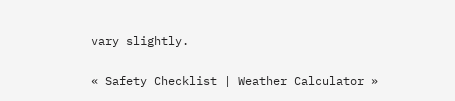vary slightly.

« Safety Checklist | Weather Calculator »